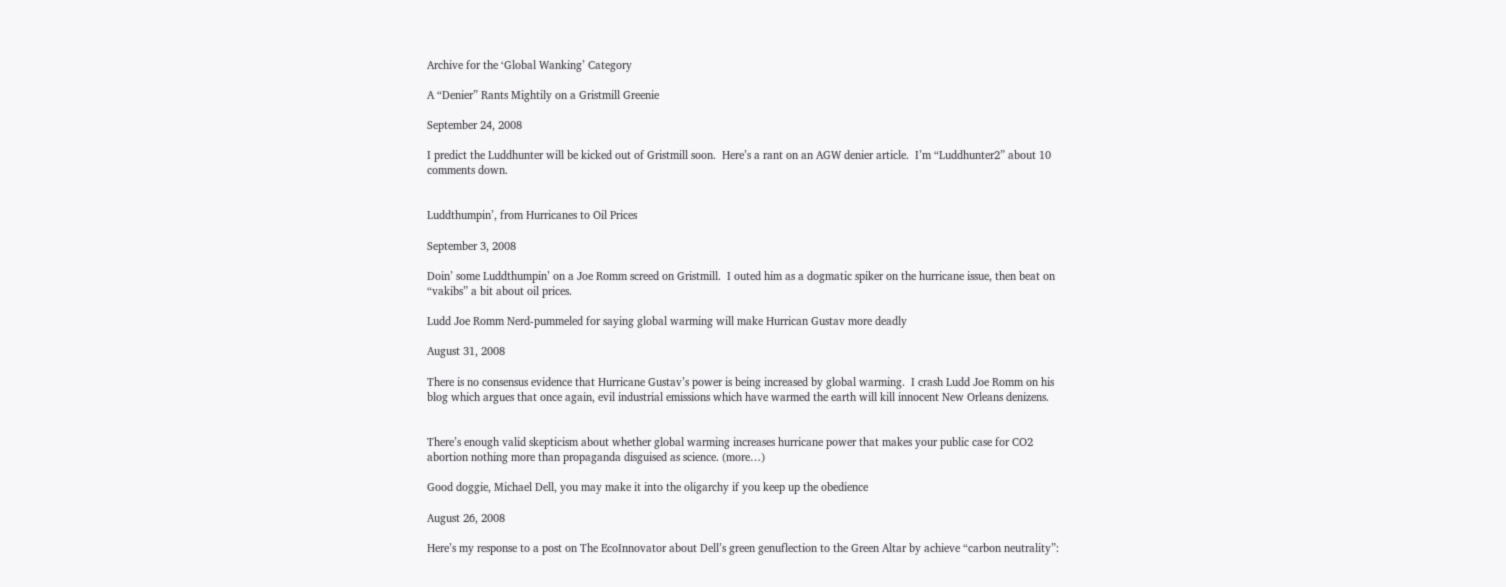Archive for the ‘Global Wanking’ Category

A “Denier” Rants Mightily on a Gristmill Greenie

September 24, 2008

I predict the Luddhunter will be kicked out of Gristmill soon.  Here’s a rant on an AGW denier article.  I’m “Luddhunter2” about 10 comments down.


Luddthumpin’, from Hurricanes to Oil Prices

September 3, 2008

Doin’ some Luddthumpin’ on a Joe Romm screed on Gristmill.  I outed him as a dogmatic spiker on the hurricane issue, then beat on “vakibs” a bit about oil prices.

Ludd Joe Romm Nerd-pummeled for saying global warming will make Hurrican Gustav more deadly

August 31, 2008

There is no consensus evidence that Hurricane Gustav’s power is being increased by global warming.  I crash Ludd Joe Romm on his blog which argues that once again, evil industrial emissions which have warmed the earth will kill innocent New Orleans denizens.


There’s enough valid skepticism about whether global warming increases hurricane power that makes your public case for CO2 abortion nothing more than propaganda disguised as science. (more…)

Good doggie, Michael Dell, you may make it into the oligarchy if you keep up the obedience

August 26, 2008

Here’s my response to a post on The EcoInnovator about Dell’s green genuflection to the Green Altar by achieve “carbon neutrality”: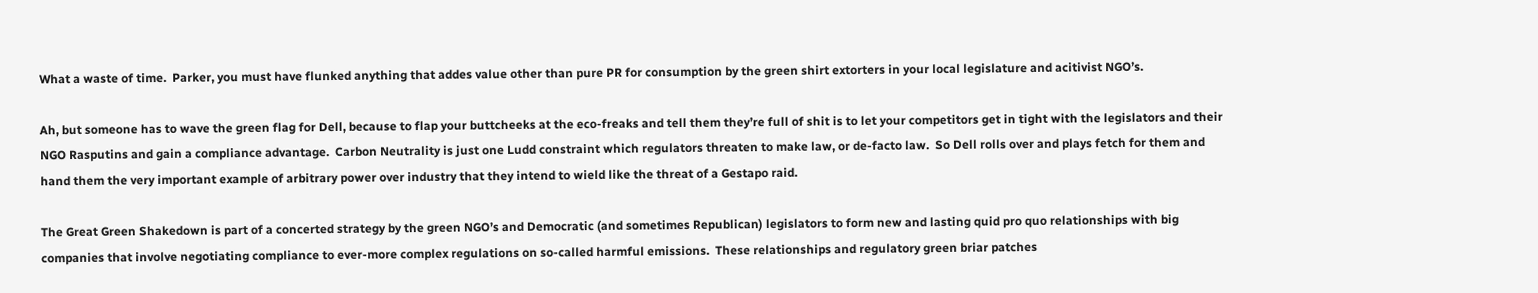What a waste of time.  Parker, you must have flunked anything that addes value other than pure PR for consumption by the green shirt extorters in your local legislature and acitivist NGO’s.

Ah, but someone has to wave the green flag for Dell, because to flap your buttcheeks at the eco-freaks and tell them they’re full of shit is to let your competitors get in tight with the legislators and their NGO Rasputins and gain a compliance advantage.  Carbon Neutrality is just one Ludd constraint which regulators threaten to make law, or de-facto law.  So Dell rolls over and plays fetch for them and hand them the very important example of arbitrary power over industry that they intend to wield like the threat of a Gestapo raid.

The Great Green Shakedown is part of a concerted strategy by the green NGO’s and Democratic (and sometimes Republican) legislators to form new and lasting quid pro quo relationships with big companies that involve negotiating compliance to ever-more complex regulations on so-called harmful emissions.  These relationships and regulatory green briar patches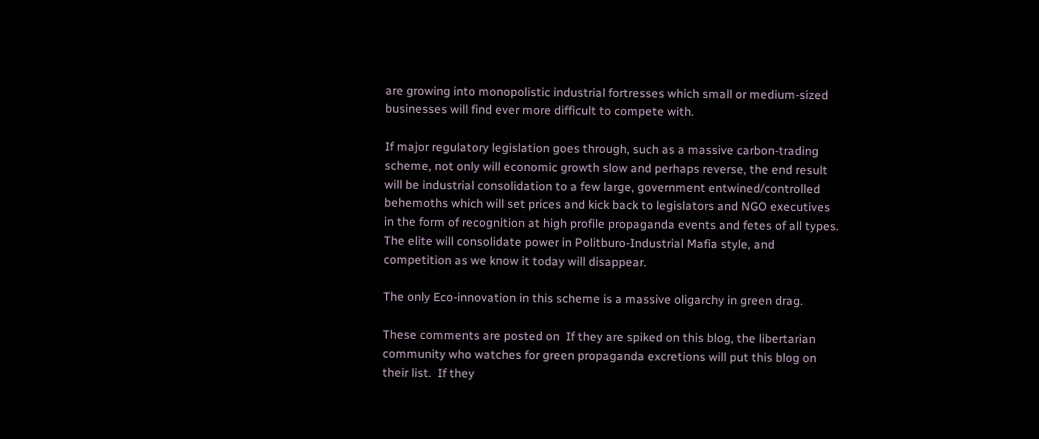are growing into monopolistic industrial fortresses which small or medium-sized businesses will find ever more difficult to compete with.

If major regulatory legislation goes through, such as a massive carbon-trading scheme, not only will economic growth slow and perhaps reverse, the end result will be industrial consolidation to a few large, government entwined/controlled behemoths which will set prices and kick back to legislators and NGO executives in the form of recognition at high profile propaganda events and fetes of all types.  The elite will consolidate power in Politburo-Industrial Mafia style, and competition as we know it today will disappear.

The only Eco-innovation in this scheme is a massive oligarchy in green drag.

These comments are posted on  If they are spiked on this blog, the libertarian community who watches for green propaganda excretions will put this blog on their list.  If they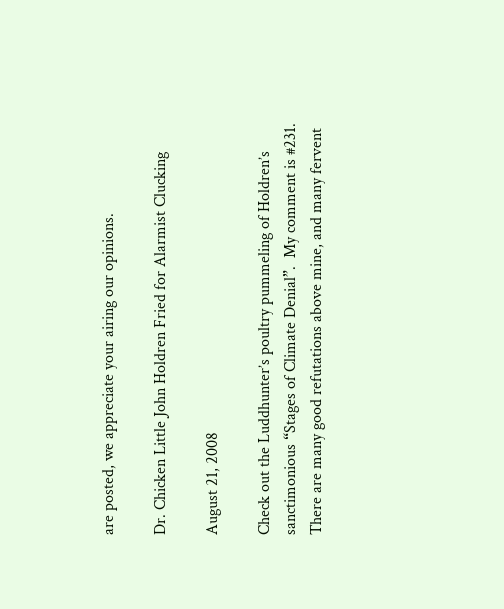are posted, we appreciate your airing our opinions.

Dr. Chicken Little John Holdren Fried for Alarmist Clucking

August 21, 2008

Check out the Luddhunter’s poultry pummeling of Holdren’s sanctimonious “Stages of Climate Denial”.  My comment is #231.  There are many good refutations above mine, and many fervent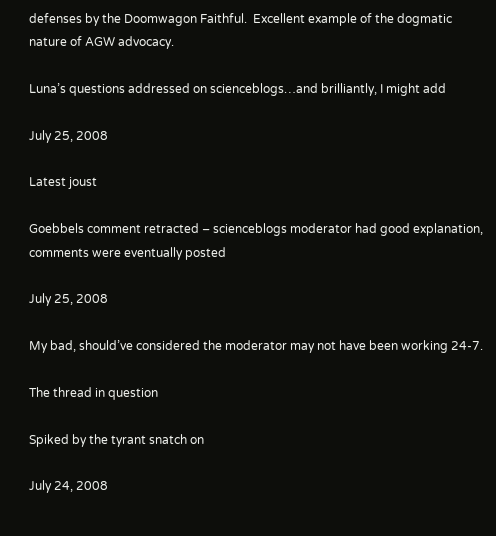defenses by the Doomwagon Faithful.  Excellent example of the dogmatic nature of AGW advocacy.

Luna’s questions addressed on scienceblogs…and brilliantly, I might add

July 25, 2008

Latest joust

Goebbels comment retracted – scienceblogs moderator had good explanation, comments were eventually posted

July 25, 2008

My bad, should’ve considered the moderator may not have been working 24-7.

The thread in question

Spiked by the tyrant snatch on

July 24, 2008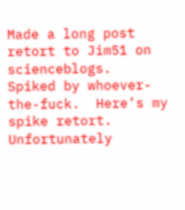Made a long post retort to Jim51 on scienceblogs.  Spiked by whoever-the-fuck.  Here’s my spike retort.  Unfortunately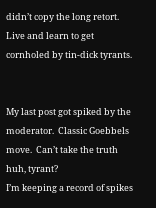didn’t copy the long retort.  Live and learn to get cornholed by tin-dick tyrants.


My last post got spiked by the moderator.  Classic Goebbels move.  Can’t take the truth huh, tyrant?
I’m keeping a record of spikes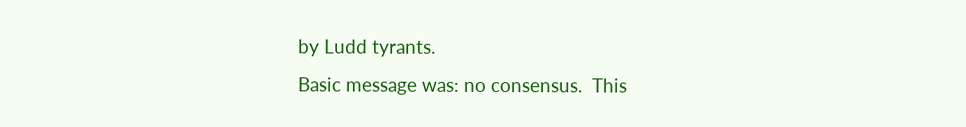by Ludd tyrants.
Basic message was: no consensus.  This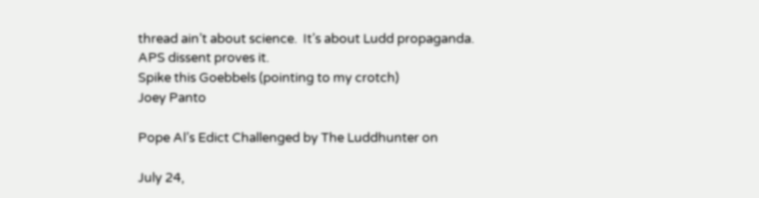thread ain’t about science.  It’s about Ludd propaganda.
APS dissent proves it.
Spike this Goebbels (pointing to my crotch)
Joey Panto

Pope Al’s Edict Challenged by The Luddhunter on

July 24,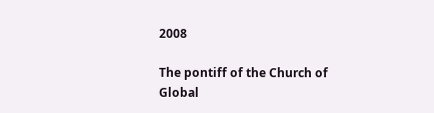2008

The pontiff of the Church of Global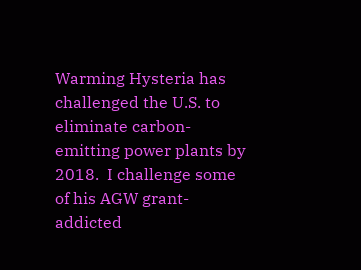Warming Hysteria has challenged the U.S. to eliminate carbon-emitting power plants by 2018.  I challenge some of his AGW grant-addicted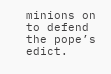minions on to defend the pope’s edict.